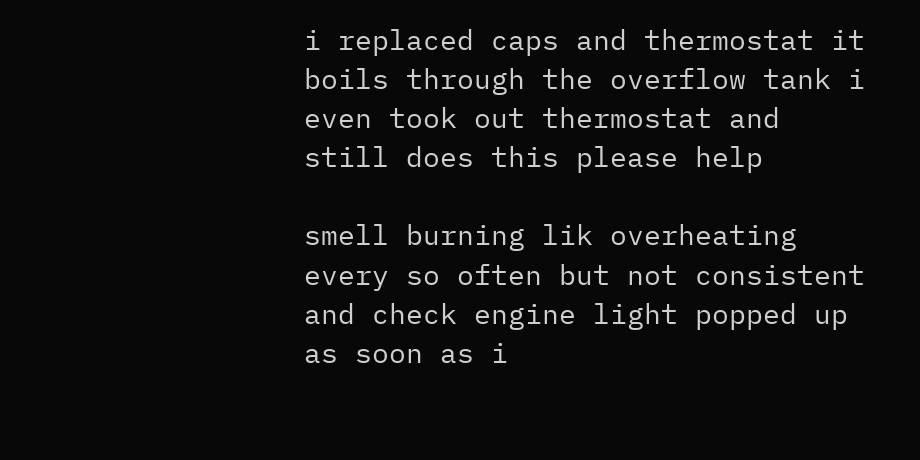i replaced caps and thermostat it boils through the overflow tank i even took out thermostat and still does this please help

smell burning lik overheating every so often but not consistent and check engine light popped up as soon as i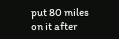put 80 miles on it after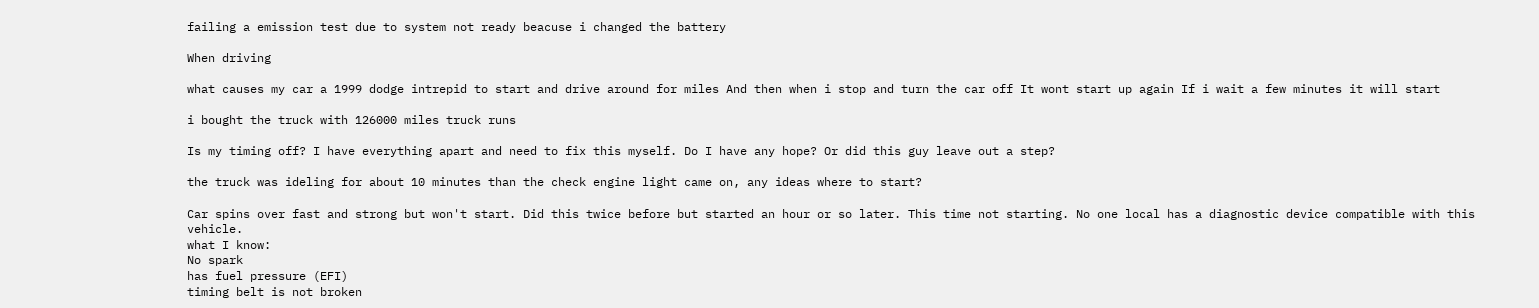failing a emission test due to system not ready beacuse i changed the battery

When driving

what causes my car a 1999 dodge intrepid to start and drive around for miles And then when i stop and turn the car off It wont start up again If i wait a few minutes it will start

i bought the truck with 126000 miles truck runs

Is my timing off? I have everything apart and need to fix this myself. Do I have any hope? Or did this guy leave out a step?

the truck was ideling for about 10 minutes than the check engine light came on, any ideas where to start?

Car spins over fast and strong but won't start. Did this twice before but started an hour or so later. This time not starting. No one local has a diagnostic device compatible with this vehicle.
what I know:
No spark
has fuel pressure (EFI)
timing belt is not broken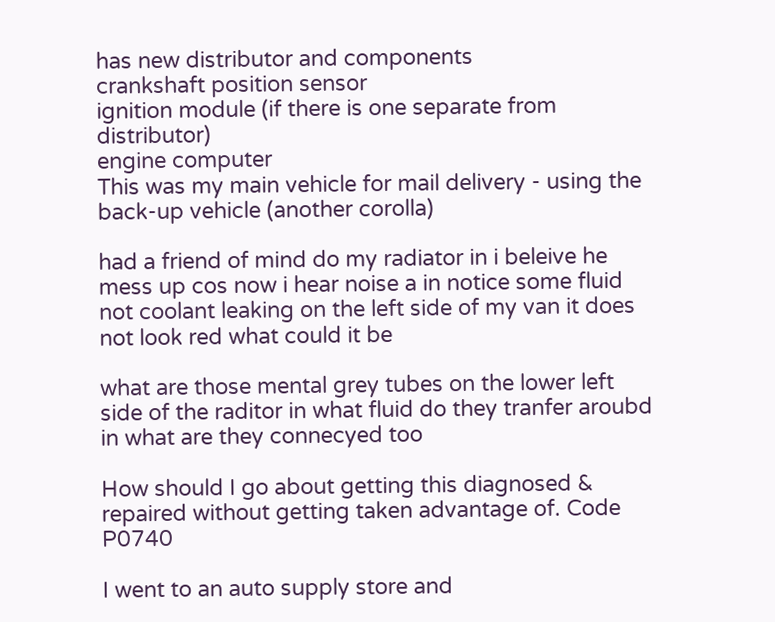has new distributor and components
crankshaft position sensor
ignition module (if there is one separate from distributor)
engine computer
This was my main vehicle for mail delivery - using the back-up vehicle (another corolla)

had a friend of mind do my radiator in i beleive he mess up cos now i hear noise a in notice some fluid not coolant leaking on the left side of my van it does not look red what could it be

what are those mental grey tubes on the lower left side of the raditor in what fluid do they tranfer aroubd in what are they connecyed too

How should I go about getting this diagnosed & repaired without getting taken advantage of. Code P0740

I went to an auto supply store and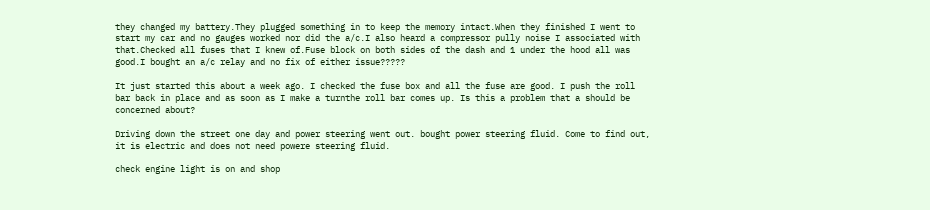they changed my battery.They plugged something in to keep the memory intact.When they finished I went to start my car and no gauges worked nor did the a/c.I also heard a compressor pully noise I associated with that.Checked all fuses that I knew of.Fuse block on both sides of the dash and 1 under the hood all was good.I bought an a/c relay and no fix of either issue?????

It just started this about a week ago. I checked the fuse box and all the fuse are good. I push the roll bar back in place and as soon as I make a turnthe roll bar comes up. Is this a problem that a should be concerned about?

Driving down the street one day and power steering went out. bought power steering fluid. Come to find out, it is electric and does not need powere steering fluid.

check engine light is on and shop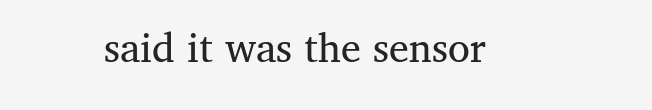said it was the sensor